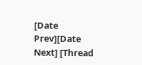[Date Prev][Date Next] [Thread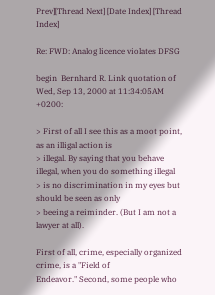Prev][Thread Next] [Date Index] [Thread Index]

Re: FWD: Analog licence violates DFSG

begin  Bernhard R. Link quotation of Wed, Sep 13, 2000 at 11:34:05AM +0200:

> First of all I see this as a moot point, as an illigal action is
> illegal. By saying that you behave illegal, when you do something illegal
> is no discrimination in my eyes but should be seen as only
> beeing a reiminder. (But I am not a lawyer at all).

First of all, crime, especially organized crime, is a "Field of
Endeavor." Second, some people who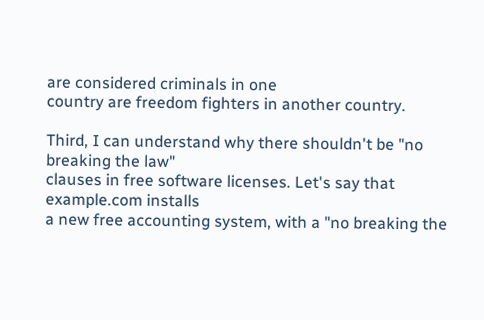are considered criminals in one
country are freedom fighters in another country.

Third, I can understand why there shouldn't be "no breaking the law"
clauses in free software licenses. Let's say that example.com installs
a new free accounting system, with a "no breaking the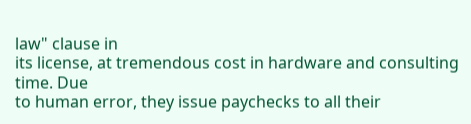law" clause in
its license, at tremendous cost in hardware and consulting time. Due
to human error, they issue paychecks to all their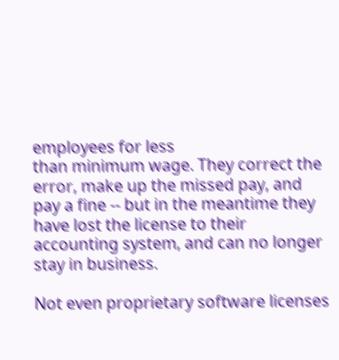employees for less
than minimum wage. They correct the error, make up the missed pay, and
pay a fine -- but in the meantime they have lost the license to their
accounting system, and can no longer stay in business.

Not even proprietary software licenses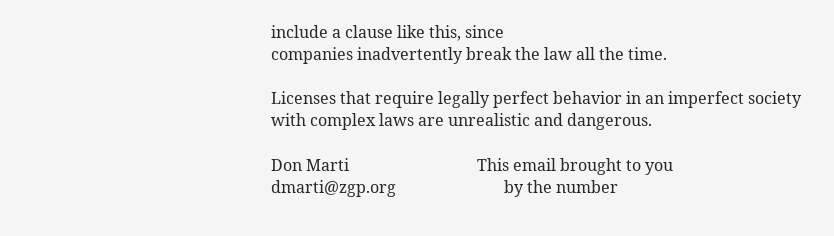include a clause like this, since
companies inadvertently break the law all the time.

Licenses that require legally perfect behavior in an imperfect society
with complex laws are unrealistic and dangerous.

Don Marti                                This email brought to you
dmarti@zgp.org                           by the number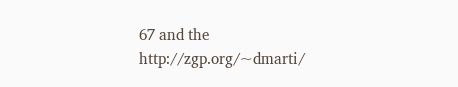67 and the
http://zgp.org/~dmarti/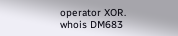operator XOR.
whois DM683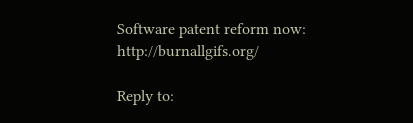Software patent reform now: http://burnallgifs.org/

Reply to: